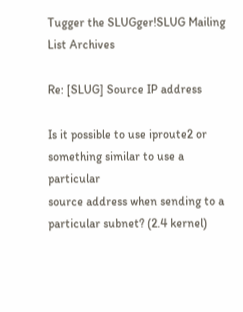Tugger the SLUGger!SLUG Mailing List Archives

Re: [SLUG] Source IP address

Is it possible to use iproute2 or something similar to use a particular
source address when sending to a particular subnet? (2.4 kernel)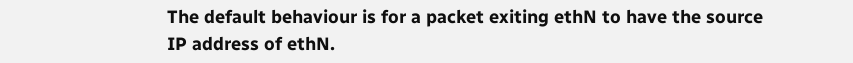The default behaviour is for a packet exiting ethN to have the source
IP address of ethN.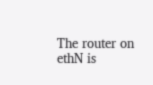The router on ethN is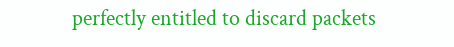perfectly entitled to discard packets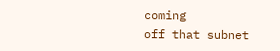coming
off that subnet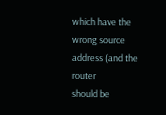which have the wrong source address (and the router
should be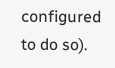configured to do so).